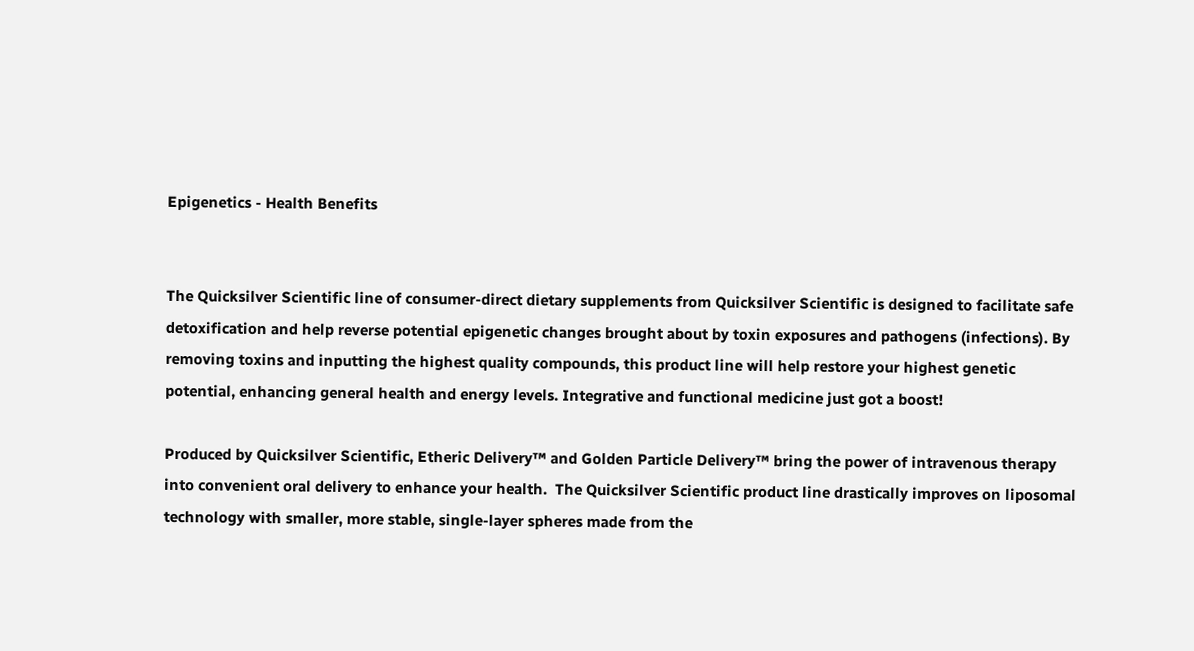Epigenetics - Health Benefits


The Quicksilver Scientific line of consumer-direct dietary supplements from Quicksilver Scientific is designed to facilitate safe detoxification and help reverse potential epigenetic changes brought about by toxin exposures and pathogens (infections). By removing toxins and inputting the highest quality compounds, this product line will help restore your highest genetic potential, enhancing general health and energy levels. Integrative and functional medicine just got a boost!

Produced by Quicksilver Scientific, Etheric Delivery™ and Golden Particle Delivery™ bring the power of intravenous therapy into convenient oral delivery to enhance your health.  The Quicksilver Scientific product line drastically improves on liposomal technology with smaller, more stable, single-layer spheres made from the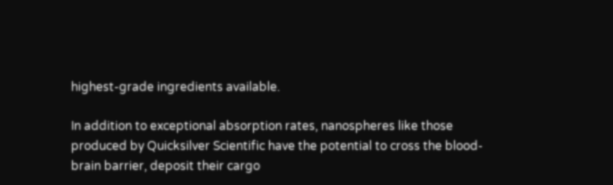highest-grade ingredients available.

In addition to exceptional absorption rates, nanospheres like those produced by Quicksilver Scientific have the potential to cross the blood-brain barrier, deposit their cargo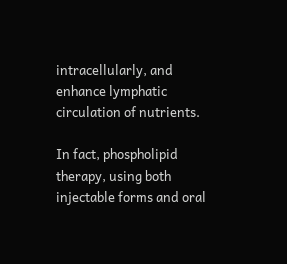intracellularly, and enhance lymphatic circulation of nutrients.

In fact, phospholipid therapy, using both injectable forms and oral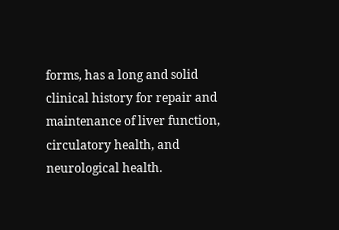forms, has a long and solid clinical history for repair and maintenance of liver function, circulatory health, and neurological health.